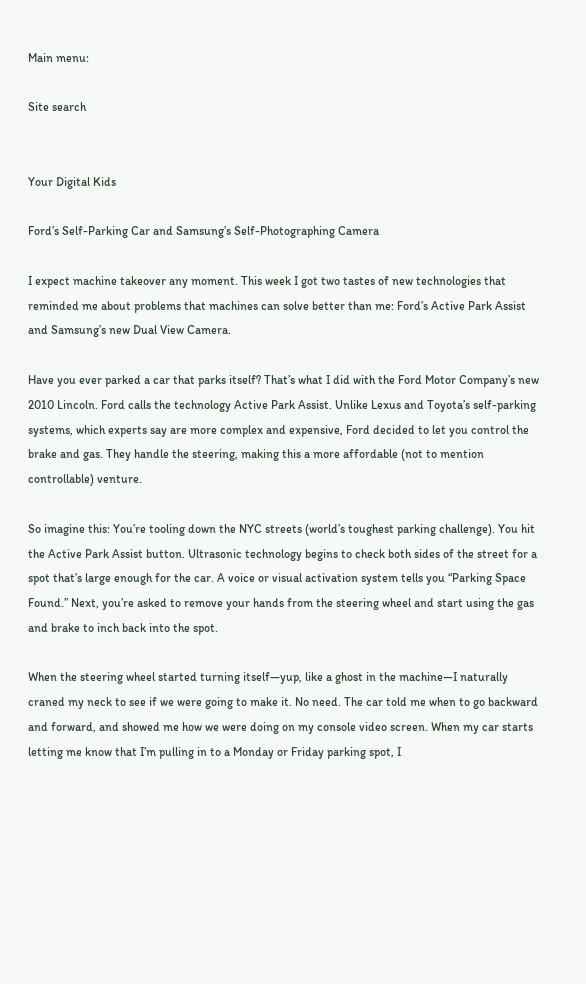Main menu:

Site search


Your Digital Kids

Ford’s Self-Parking Car and Samsung’s Self-Photographing Camera

I expect machine takeover any moment. This week I got two tastes of new technologies that reminded me about problems that machines can solve better than me: Ford’s Active Park Assist and Samsung’s new Dual View Camera.

Have you ever parked a car that parks itself? That’s what I did with the Ford Motor Company’s new 2010 Lincoln. Ford calls the technology Active Park Assist. Unlike Lexus and Toyota’s self-parking systems, which experts say are more complex and expensive, Ford decided to let you control the brake and gas. They handle the steering, making this a more affordable (not to mention controllable) venture.

So imagine this: You’re tooling down the NYC streets (world’s toughest parking challenge). You hit the Active Park Assist button. Ultrasonic technology begins to check both sides of the street for a spot that’s large enough for the car. A voice or visual activation system tells you “Parking Space Found.” Next, you’re asked to remove your hands from the steering wheel and start using the gas and brake to inch back into the spot.

When the steering wheel started turning itself—yup, like a ghost in the machine—I naturally craned my neck to see if we were going to make it. No need. The car told me when to go backward and forward, and showed me how we were doing on my console video screen. When my car starts letting me know that I’m pulling in to a Monday or Friday parking spot, I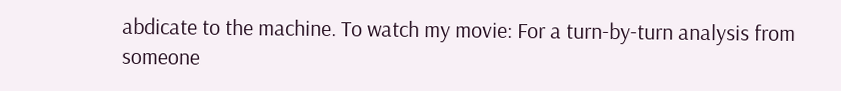abdicate to the machine. To watch my movie: For a turn-by-turn analysis from someone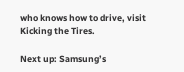who knows how to drive, visit Kicking the Tires.

Next up: Samsung’s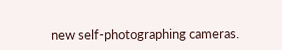new self-photographing cameras.